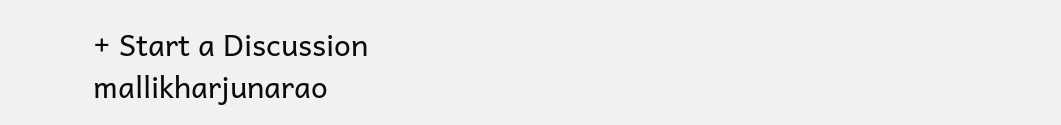+ Start a Discussion
mallikharjunarao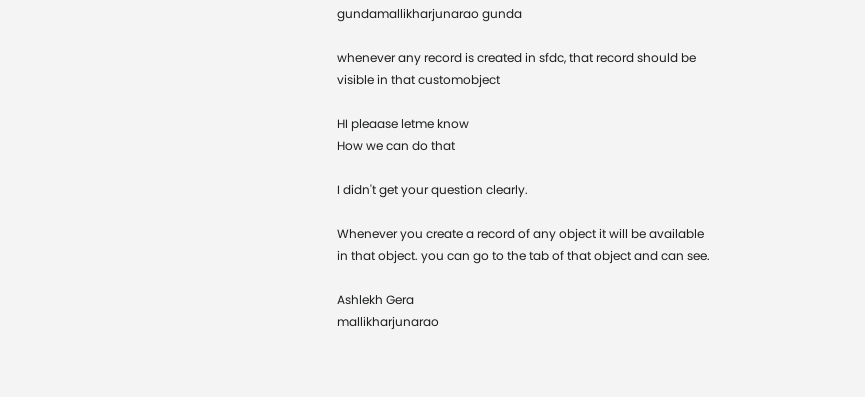gundamallikharjunarao gunda

whenever any record is created in sfdc, that record should be visible in that customobject

HI pleaase letme know
How we can do that

I didn't get your question clearly.

Whenever you create a record of any object it will be available in that object. you can go to the tab of that object and can see.

Ashlekh Gera
mallikharjunarao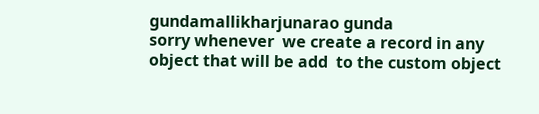gundamallikharjunarao gunda
sorry whenever  we create a record in any object that will be add  to the custom object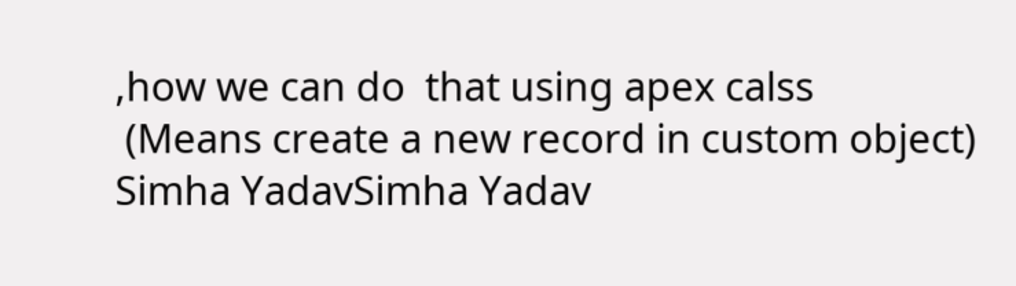,how we can do  that using apex calss
 (Means create a new record in custom object)
Simha YadavSimha Yadav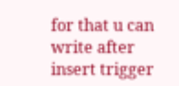for that u can write after insert trigger